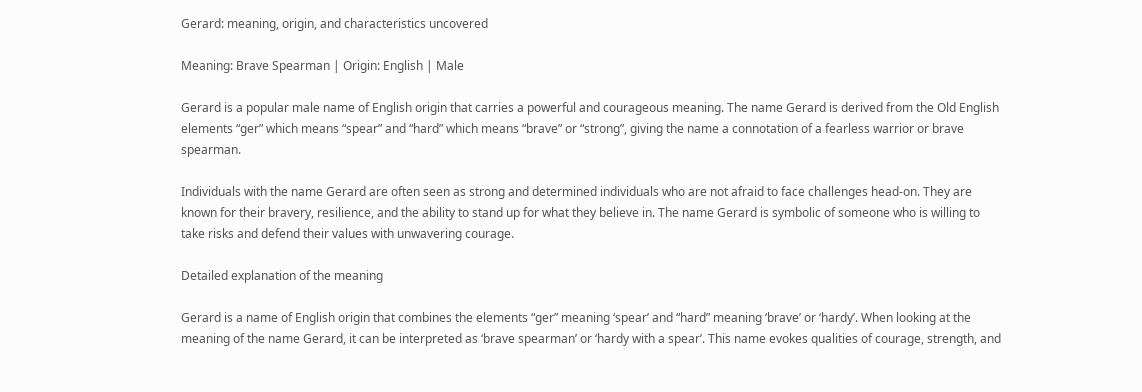Gerard: meaning, origin, and characteristics uncovered

Meaning: Brave Spearman | Origin: English | Male

Gerard is a popular male name of English origin that carries a powerful and courageous meaning. The name Gerard is derived from the Old English elements “ger” which means “spear” and “hard” which means “brave” or “strong”, giving the name a connotation of a fearless warrior or brave spearman.

Individuals with the name Gerard are often seen as strong and determined individuals who are not afraid to face challenges head-on. They are known for their bravery, resilience, and the ability to stand up for what they believe in. The name Gerard is symbolic of someone who is willing to take risks and defend their values with unwavering courage.

Detailed explanation of the meaning

Gerard is a name of English origin that combines the elements “ger” meaning ‘spear’ and “hard” meaning ‘brave’ or ‘hardy’. When looking at the meaning of the name Gerard, it can be interpreted as ‘brave spearman’ or ‘hardy with a spear’. This name evokes qualities of courage, strength, and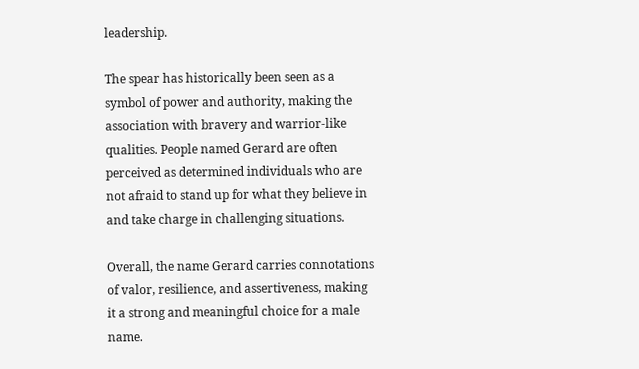leadership.

The spear has historically been seen as a symbol of power and authority, making the association with bravery and warrior-like qualities. People named Gerard are often perceived as determined individuals who are not afraid to stand up for what they believe in and take charge in challenging situations.

Overall, the name Gerard carries connotations of valor, resilience, and assertiveness, making it a strong and meaningful choice for a male name.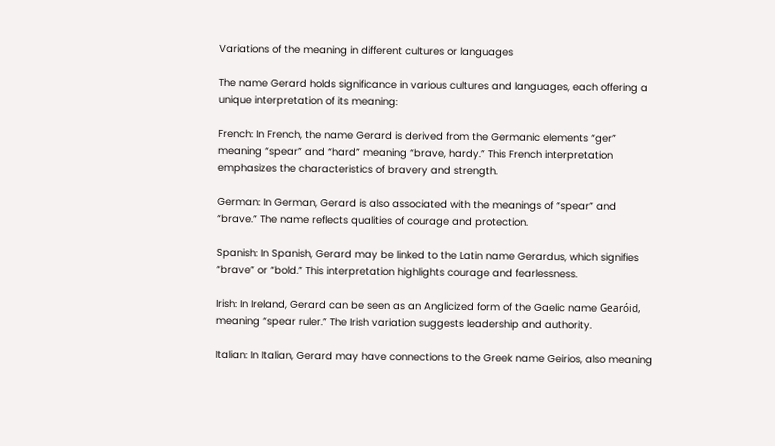Variations of the meaning in different cultures or languages

The name Gerard holds significance in various cultures and languages, each offering a unique interpretation of its meaning:

French: In French, the name Gerard is derived from the Germanic elements “ger” meaning “spear” and “hard” meaning “brave, hardy.” This French interpretation emphasizes the characteristics of bravery and strength.

German: In German, Gerard is also associated with the meanings of “spear” and “brave.” The name reflects qualities of courage and protection.

Spanish: In Spanish, Gerard may be linked to the Latin name Gerardus, which signifies “brave” or “bold.” This interpretation highlights courage and fearlessness.

Irish: In Ireland, Gerard can be seen as an Anglicized form of the Gaelic name Gearóid, meaning “spear ruler.” The Irish variation suggests leadership and authority.

Italian: In Italian, Gerard may have connections to the Greek name Geirios, also meaning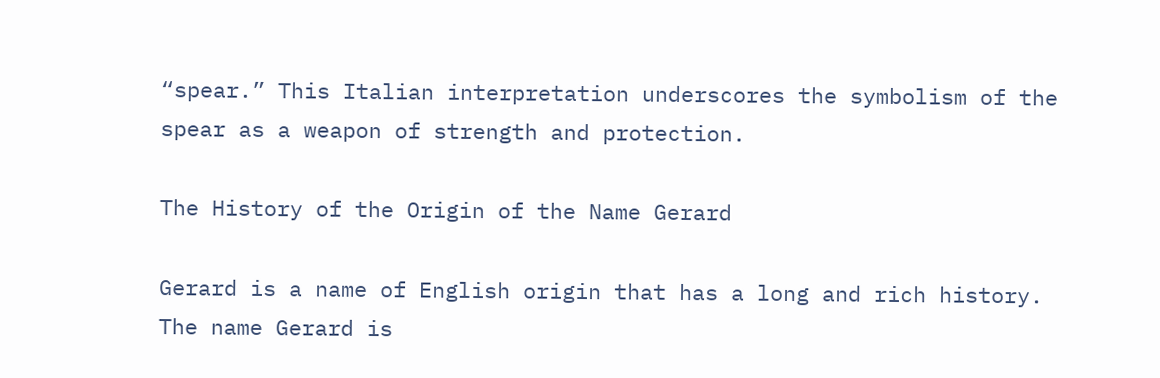“spear.” This Italian interpretation underscores the symbolism of the spear as a weapon of strength and protection.

The History of the Origin of the Name Gerard

Gerard is a name of English origin that has a long and rich history. The name Gerard is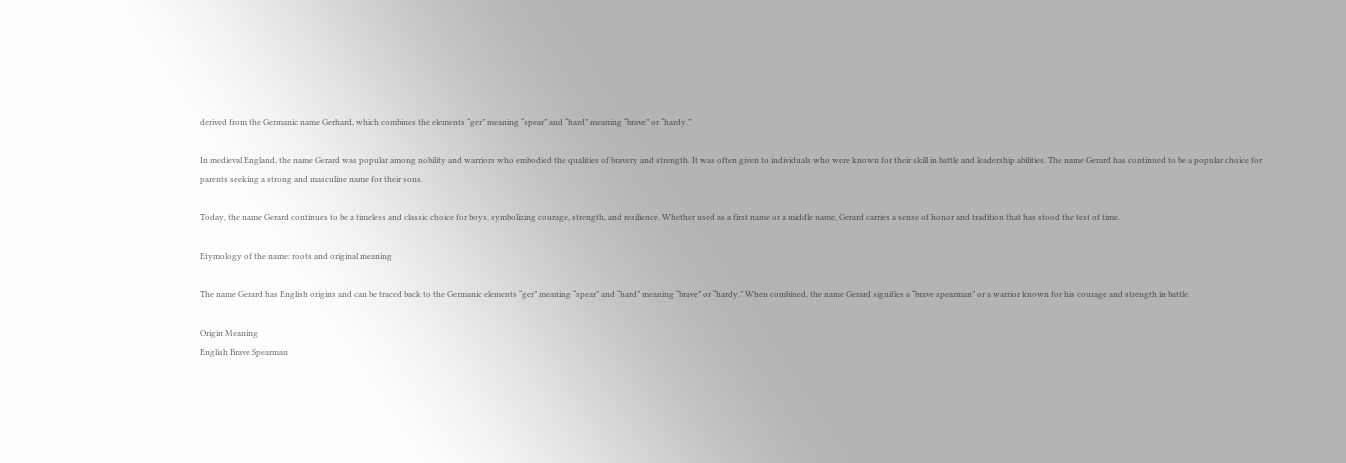derived from the Germanic name Gerhard, which combines the elements “ger” meaning “spear” and “hard” meaning “brave” or “hardy.”

In medieval England, the name Gerard was popular among nobility and warriors who embodied the qualities of bravery and strength. It was often given to individuals who were known for their skill in battle and leadership abilities. The name Gerard has continued to be a popular choice for parents seeking a strong and masculine name for their sons.

Today, the name Gerard continues to be a timeless and classic choice for boys, symbolizing courage, strength, and resilience. Whether used as a first name or a middle name, Gerard carries a sense of honor and tradition that has stood the test of time.

Etymology of the name: roots and original meaning

The name Gerard has English origins and can be traced back to the Germanic elements “ger” meaning “spear” and “hard” meaning “brave” or “hardy.” When combined, the name Gerard signifies a “brave spearman” or a warrior known for his courage and strength in battle.

Origin Meaning
English Brave Spearman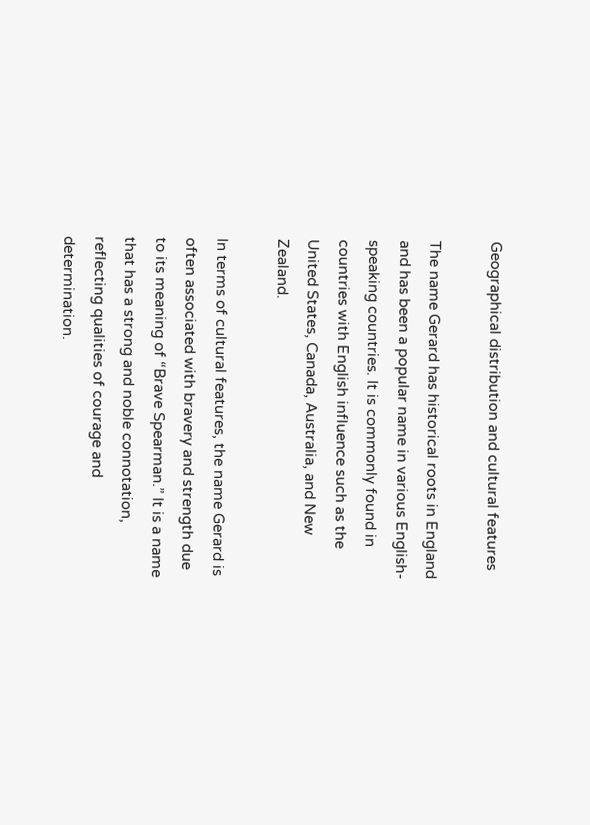Geographical distribution and cultural features

The name Gerard has historical roots in England and has been a popular name in various English-speaking countries. It is commonly found in countries with English influence such as the United States, Canada, Australia, and New Zealand.

In terms of cultural features, the name Gerard is often associated with bravery and strength due to its meaning of “Brave Spearman.” It is a name that has a strong and noble connotation, reflecting qualities of courage and determination.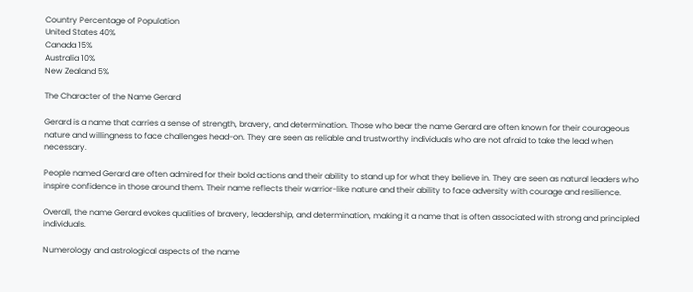Country Percentage of Population
United States 40%
Canada 15%
Australia 10%
New Zealand 5%

The Character of the Name Gerard

Gerard is a name that carries a sense of strength, bravery, and determination. Those who bear the name Gerard are often known for their courageous nature and willingness to face challenges head-on. They are seen as reliable and trustworthy individuals who are not afraid to take the lead when necessary.

People named Gerard are often admired for their bold actions and their ability to stand up for what they believe in. They are seen as natural leaders who inspire confidence in those around them. Their name reflects their warrior-like nature and their ability to face adversity with courage and resilience.

Overall, the name Gerard evokes qualities of bravery, leadership, and determination, making it a name that is often associated with strong and principled individuals.

Numerology and astrological aspects of the name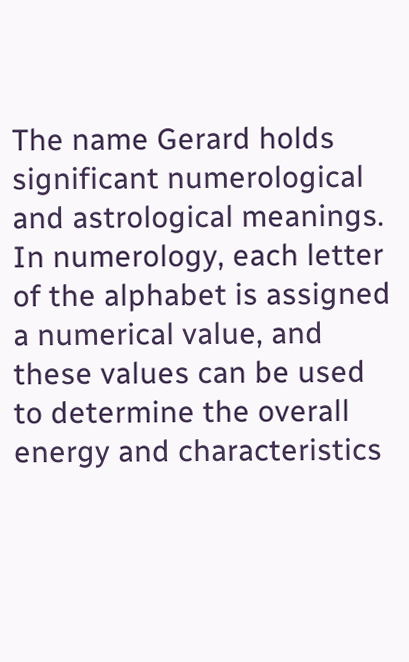The name Gerard holds significant numerological and astrological meanings. In numerology, each letter of the alphabet is assigned a numerical value, and these values can be used to determine the overall energy and characteristics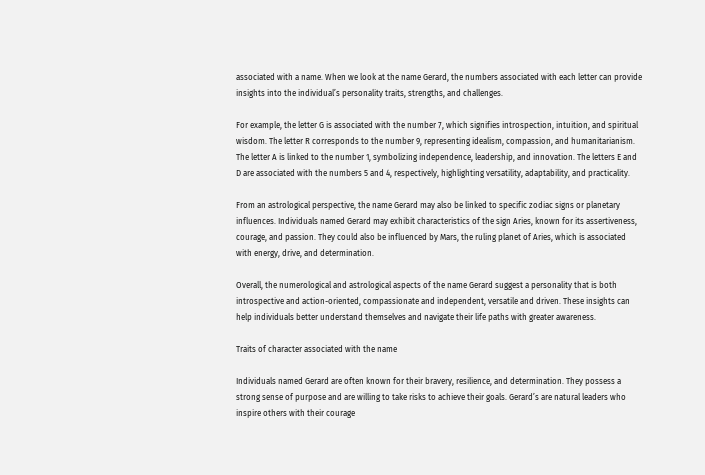associated with a name. When we look at the name Gerard, the numbers associated with each letter can provide insights into the individual’s personality traits, strengths, and challenges.

For example, the letter G is associated with the number 7, which signifies introspection, intuition, and spiritual wisdom. The letter R corresponds to the number 9, representing idealism, compassion, and humanitarianism. The letter A is linked to the number 1, symbolizing independence, leadership, and innovation. The letters E and D are associated with the numbers 5 and 4, respectively, highlighting versatility, adaptability, and practicality.

From an astrological perspective, the name Gerard may also be linked to specific zodiac signs or planetary influences. Individuals named Gerard may exhibit characteristics of the sign Aries, known for its assertiveness, courage, and passion. They could also be influenced by Mars, the ruling planet of Aries, which is associated with energy, drive, and determination.

Overall, the numerological and astrological aspects of the name Gerard suggest a personality that is both introspective and action-oriented, compassionate and independent, versatile and driven. These insights can help individuals better understand themselves and navigate their life paths with greater awareness.

Traits of character associated with the name

Individuals named Gerard are often known for their bravery, resilience, and determination. They possess a strong sense of purpose and are willing to take risks to achieve their goals. Gerard’s are natural leaders who inspire others with their courage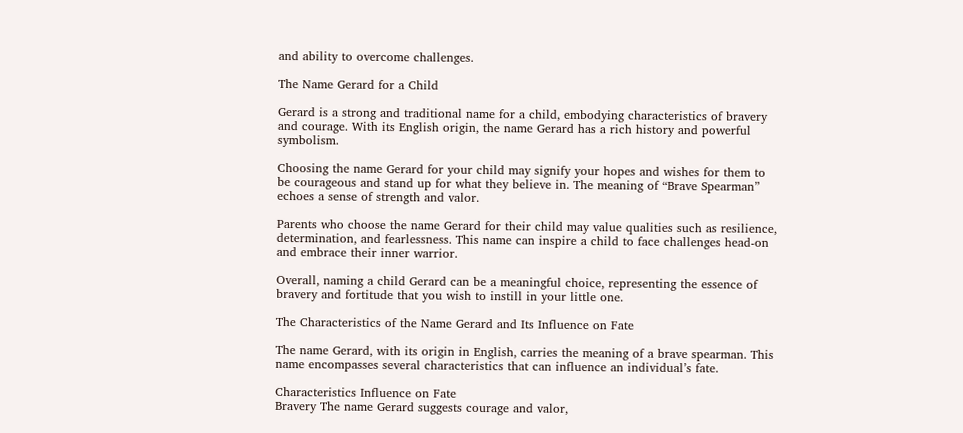and ability to overcome challenges.

The Name Gerard for a Child

Gerard is a strong and traditional name for a child, embodying characteristics of bravery and courage. With its English origin, the name Gerard has a rich history and powerful symbolism.

Choosing the name Gerard for your child may signify your hopes and wishes for them to be courageous and stand up for what they believe in. The meaning of “Brave Spearman” echoes a sense of strength and valor.

Parents who choose the name Gerard for their child may value qualities such as resilience, determination, and fearlessness. This name can inspire a child to face challenges head-on and embrace their inner warrior.

Overall, naming a child Gerard can be a meaningful choice, representing the essence of bravery and fortitude that you wish to instill in your little one.

The Characteristics of the Name Gerard and Its Influence on Fate

The name Gerard, with its origin in English, carries the meaning of a brave spearman. This name encompasses several characteristics that can influence an individual’s fate.

Characteristics Influence on Fate
Bravery The name Gerard suggests courage and valor,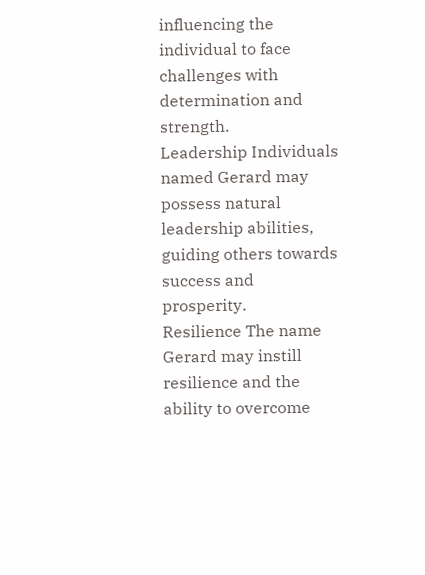influencing the individual to face challenges with determination and strength.
Leadership Individuals named Gerard may possess natural leadership abilities, guiding others towards success and prosperity.
Resilience The name Gerard may instill resilience and the ability to overcome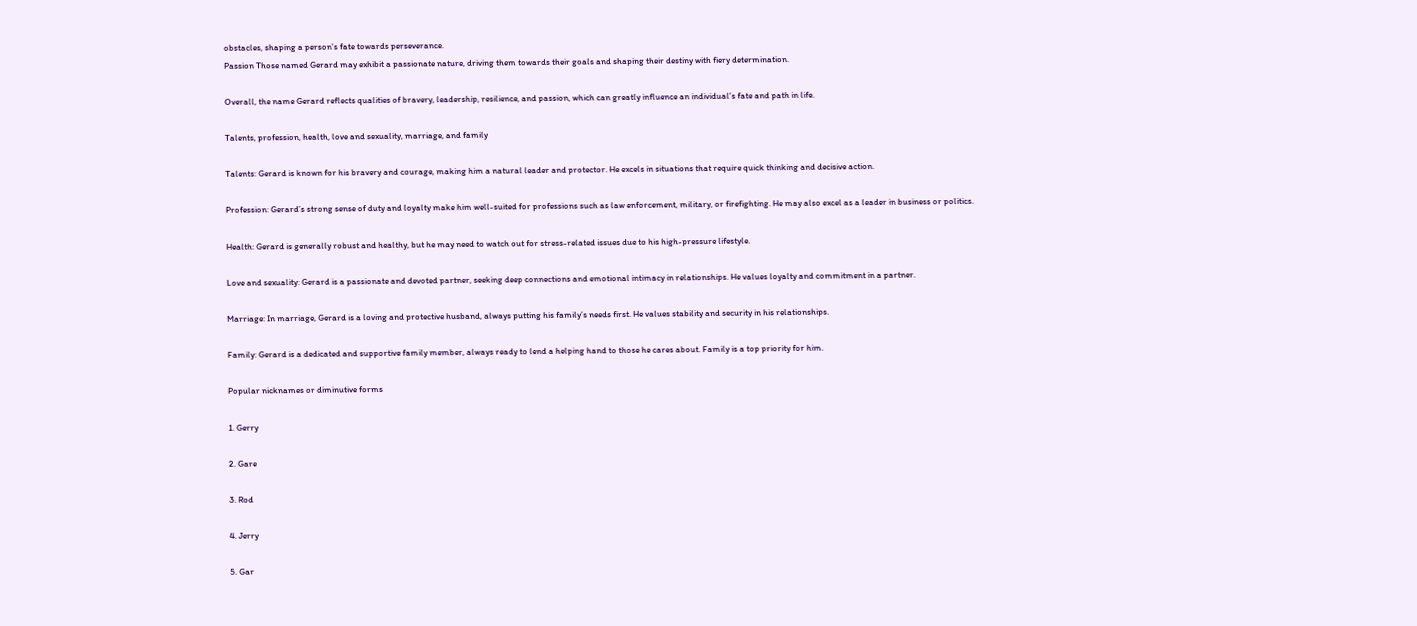obstacles, shaping a person’s fate towards perseverance.
Passion Those named Gerard may exhibit a passionate nature, driving them towards their goals and shaping their destiny with fiery determination.

Overall, the name Gerard reflects qualities of bravery, leadership, resilience, and passion, which can greatly influence an individual’s fate and path in life.

Talents, profession, health, love and sexuality, marriage, and family

Talents: Gerard is known for his bravery and courage, making him a natural leader and protector. He excels in situations that require quick thinking and decisive action.

Profession: Gerard’s strong sense of duty and loyalty make him well-suited for professions such as law enforcement, military, or firefighting. He may also excel as a leader in business or politics.

Health: Gerard is generally robust and healthy, but he may need to watch out for stress-related issues due to his high-pressure lifestyle.

Love and sexuality: Gerard is a passionate and devoted partner, seeking deep connections and emotional intimacy in relationships. He values loyalty and commitment in a partner.

Marriage: In marriage, Gerard is a loving and protective husband, always putting his family’s needs first. He values stability and security in his relationships.

Family: Gerard is a dedicated and supportive family member, always ready to lend a helping hand to those he cares about. Family is a top priority for him.

Popular nicknames or diminutive forms

1. Gerry

2. Gare

3. Rod

4. Jerry

5. Gar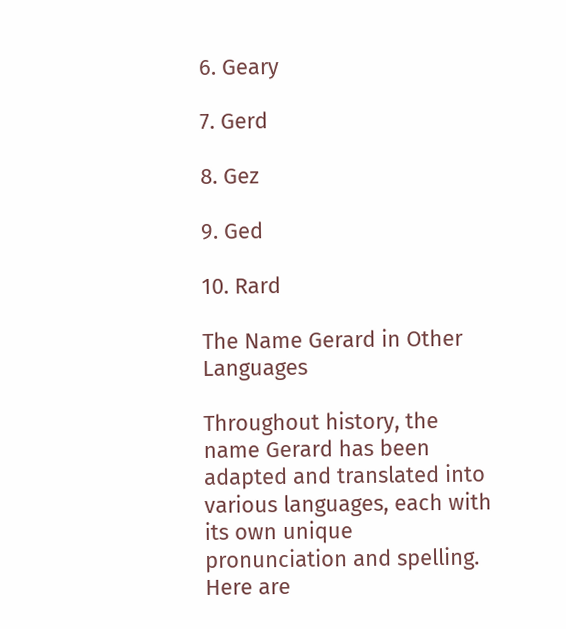6. Geary

7. Gerd

8. Gez

9. Ged

10. Rard

The Name Gerard in Other Languages

Throughout history, the name Gerard has been adapted and translated into various languages, each with its own unique pronunciation and spelling. Here are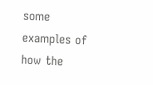some examples of how the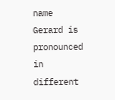name Gerard is pronounced in different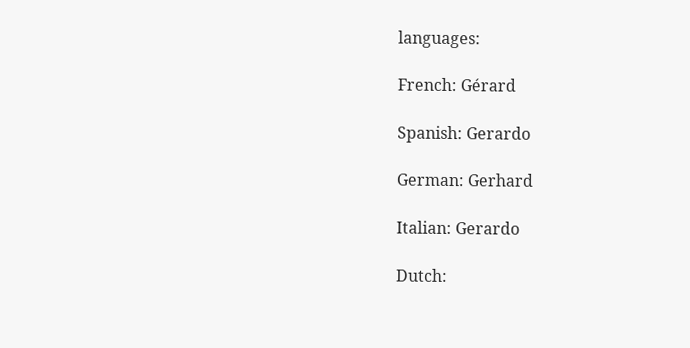languages:

French: Gérard

Spanish: Gerardo

German: Gerhard

Italian: Gerardo

Dutch: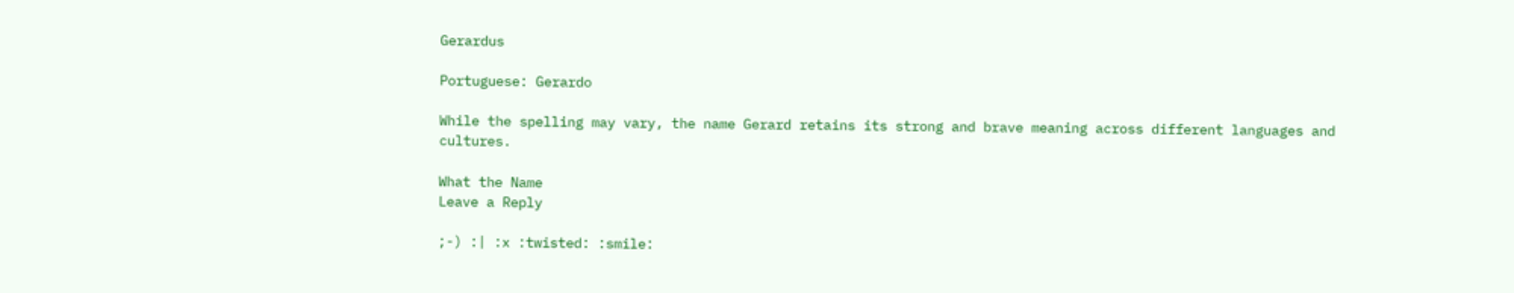Gerardus

Portuguese: Gerardo

While the spelling may vary, the name Gerard retains its strong and brave meaning across different languages and cultures.

What the Name
Leave a Reply

;-) :| :x :twisted: :smile: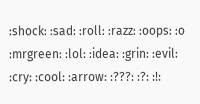:shock: :sad: :roll: :razz: :oops: :o :mrgreen: :lol: :idea: :grin: :evil: :cry: :cool: :arrow: :???: :?: :!: